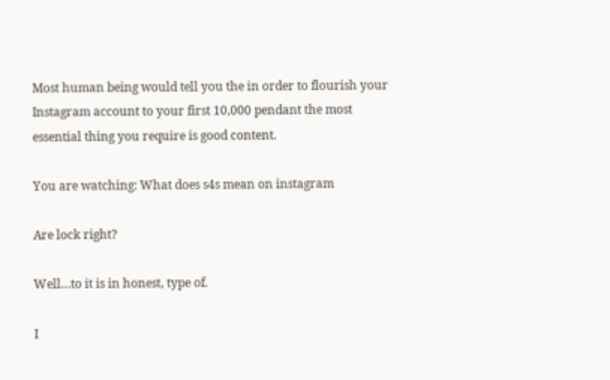Most human being would tell you the in order to flourish your Instagram account to your first 10,000 pendant the most essential thing you require is good content.

You are watching: What does s4s mean on instagram

Are lock right?

Well…to it is in honest, type of.

I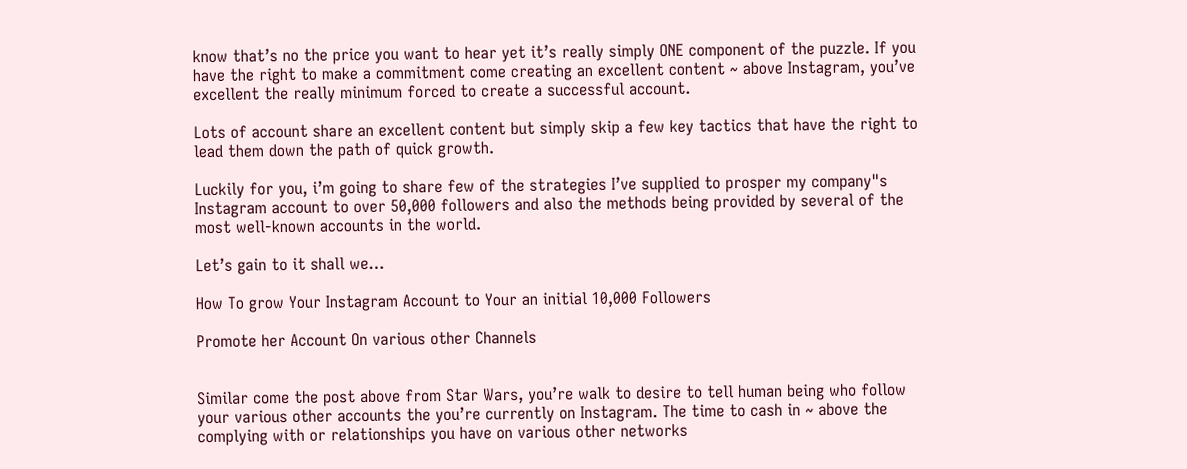know that’s no the price you want to hear yet it’s really simply ONE component of the puzzle. If you have the right to make a commitment come creating an excellent content ~ above Instagram, you’ve excellent the really minimum forced to create a successful account.

Lots of account share an excellent content but simply skip a few key tactics that have the right to lead them down the path of quick growth.

Luckily for you, i’m going to share few of the strategies I’ve supplied to prosper my company"s Instagram account to over 50,000 followers and also the methods being provided by several of the most well-known accounts in the world.

Let’s gain to it shall we…

How To grow Your Instagram Account to Your an initial 10,000 Followers

Promote her Account On various other Channels


Similar come the post above from Star Wars, you’re walk to desire to tell human being who follow your various other accounts the you’re currently on Instagram. The time to cash in ~ above the complying with or relationships you have on various other networks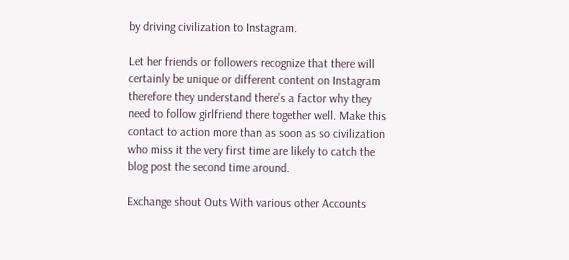by driving civilization to Instagram.

Let her friends or followers recognize that there will certainly be unique or different content on Instagram therefore they understand there’s a factor why they need to follow girlfriend there together well. Make this contact to action more than as soon as so civilization who miss it the very first time are likely to catch the blog post the second time around.

Exchange shout Outs With various other Accounts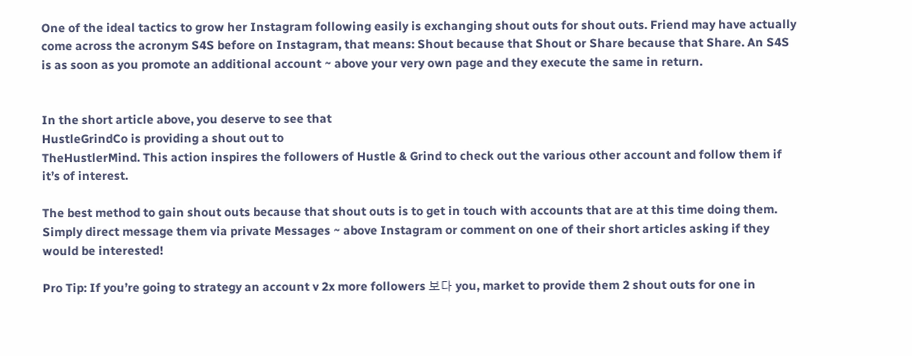One of the ideal tactics to grow her Instagram following easily is exchanging shout outs for shout outs. Friend may have actually come across the acronym S4S before on Instagram, that means: Shout because that Shout or Share because that Share. An S4S is as soon as you promote an additional account ~ above your very own page and they execute the same in return.


In the short article above, you deserve to see that
HustleGrindCo is providing a shout out to
TheHustlerMind. This action inspires the followers of Hustle & Grind to check out the various other account and follow them if it’s of interest.

The best method to gain shout outs because that shout outs is to get in touch with accounts that are at this time doing them. Simply direct message them via private Messages ~ above Instagram or comment on one of their short articles asking if they would be interested!

Pro Tip: If you’re going to strategy an account v 2x more followers 보다 you, market to provide them 2 shout outs for one in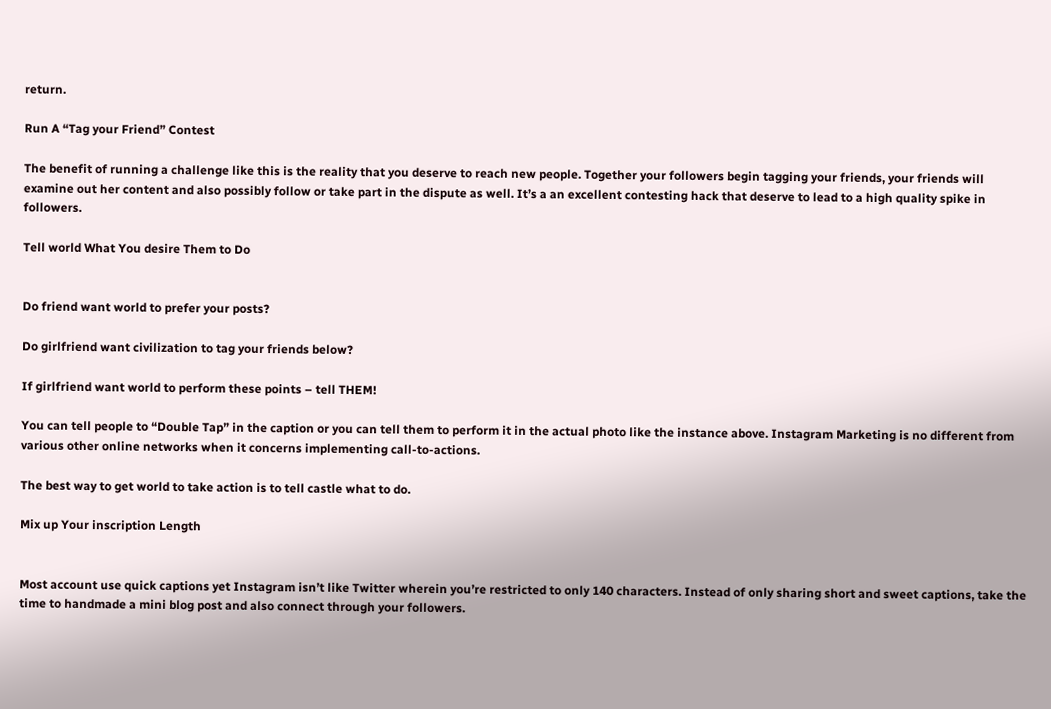return.

Run A “Tag your Friend” Contest

The benefit of running a challenge like this is the reality that you deserve to reach new people. Together your followers begin tagging your friends, your friends will examine out her content and also possibly follow or take part in the dispute as well. It’s a an excellent contesting hack that deserve to lead to a high quality spike in followers.

Tell world What You desire Them to Do


Do friend want world to prefer your posts?

Do girlfriend want civilization to tag your friends below?

If girlfriend want world to perform these points – tell THEM!

You can tell people to “Double Tap” in the caption or you can tell them to perform it in the actual photo like the instance above. Instagram Marketing is no different from various other online networks when it concerns implementing call-to-actions.

The best way to get world to take action is to tell castle what to do.

Mix up Your inscription Length


Most account use quick captions yet Instagram isn’t like Twitter wherein you’re restricted to only 140 characters. Instead of only sharing short and sweet captions, take the time to handmade a mini blog post and also connect through your followers.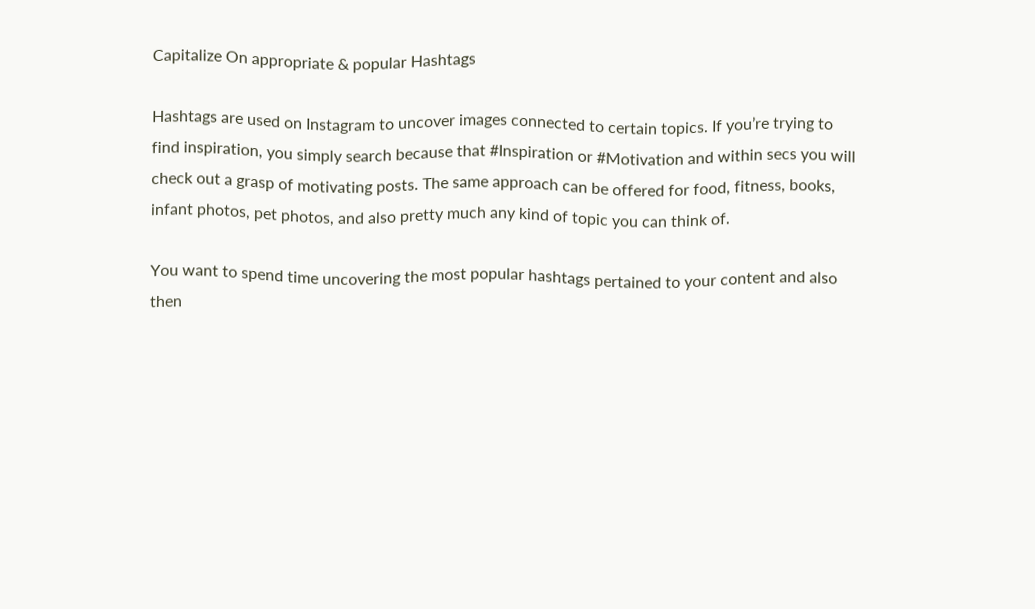Capitalize On appropriate & popular Hashtags

Hashtags are used on Instagram to uncover images connected to certain topics. If you’re trying to find inspiration, you simply search because that #Inspiration or #Motivation and within secs you will check out a grasp of motivating posts. The same approach can be offered for food, fitness, books, infant photos, pet photos, and also pretty much any kind of topic you can think of.

You want to spend time uncovering the most popular hashtags pertained to your content and also then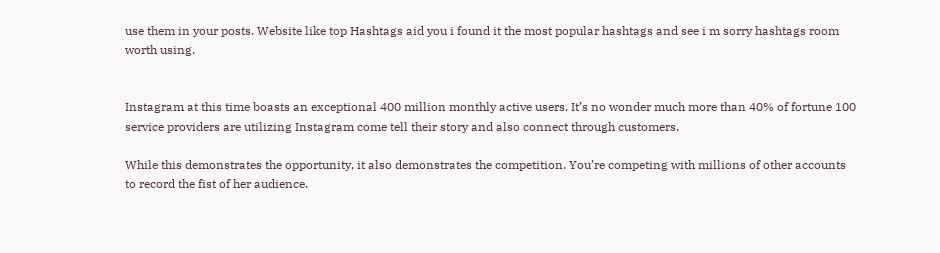use them in your posts. Website like top Hashtags aid you i found it the most popular hashtags and see i m sorry hashtags room worth using.


Instagram at this time boasts an exceptional 400 million monthly active users. It’s no wonder much more than 40% of fortune 100 service providers are utilizing Instagram come tell their story and also connect through customers.

While this demonstrates the opportunity, it also demonstrates the competition. You’re competing with millions of other accounts to record the fist of her audience.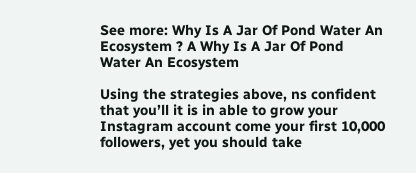See more: Why Is A Jar Of Pond Water An Ecosystem ? A Why Is A Jar Of Pond Water An Ecosystem

Using the strategies above, ns confident that you’ll it is in able to grow your Instagram account come your first 10,000 followers, yet you should take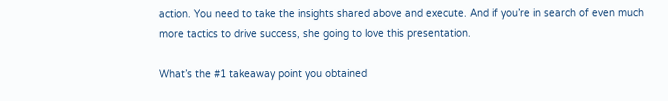action. You need to take the insights shared above and execute. And if you’re in search of even much more tactics to drive success, she going to love this presentation.

What’s the #1 takeaway point you obtained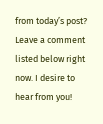from today’s post? Leave a comment listed below right now. I desire to hear from you!